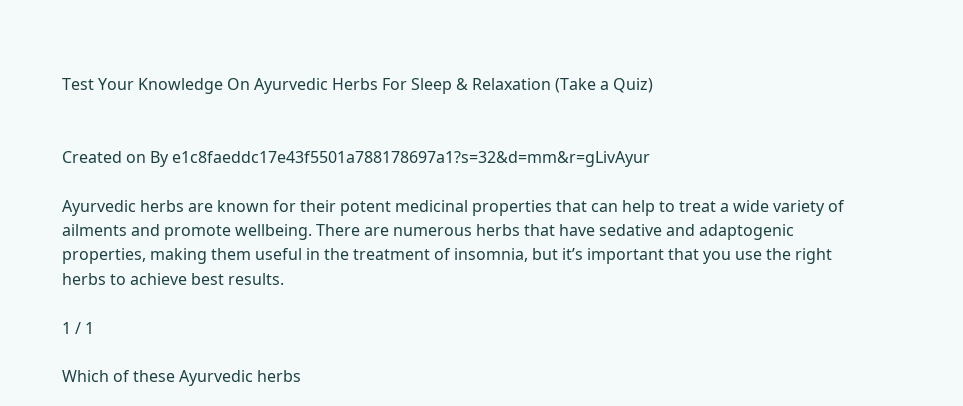Test Your Knowledge On Ayurvedic Herbs For Sleep & Relaxation (Take a Quiz)


Created on By e1c8faeddc17e43f5501a788178697a1?s=32&d=mm&r=gLivAyur

Ayurvedic herbs are known for their potent medicinal properties that can help to treat a wide variety of ailments and promote wellbeing. There are numerous herbs that have sedative and adaptogenic properties, making them useful in the treatment of insomnia, but it’s important that you use the right herbs to achieve best results.

1 / 1

Which of these Ayurvedic herbs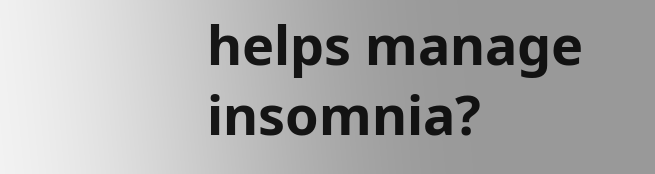helps manage insomnia?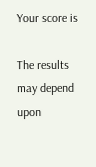Your score is

The results may depend upon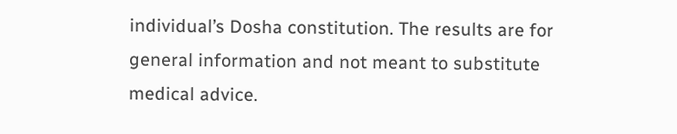individual’s Dosha constitution. The results are for general information and not meant to substitute medical advice.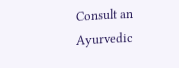Consult an Ayurvedic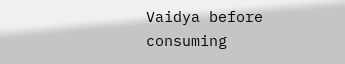Vaidya before consuming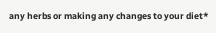any herbs or making any changes to your diet*